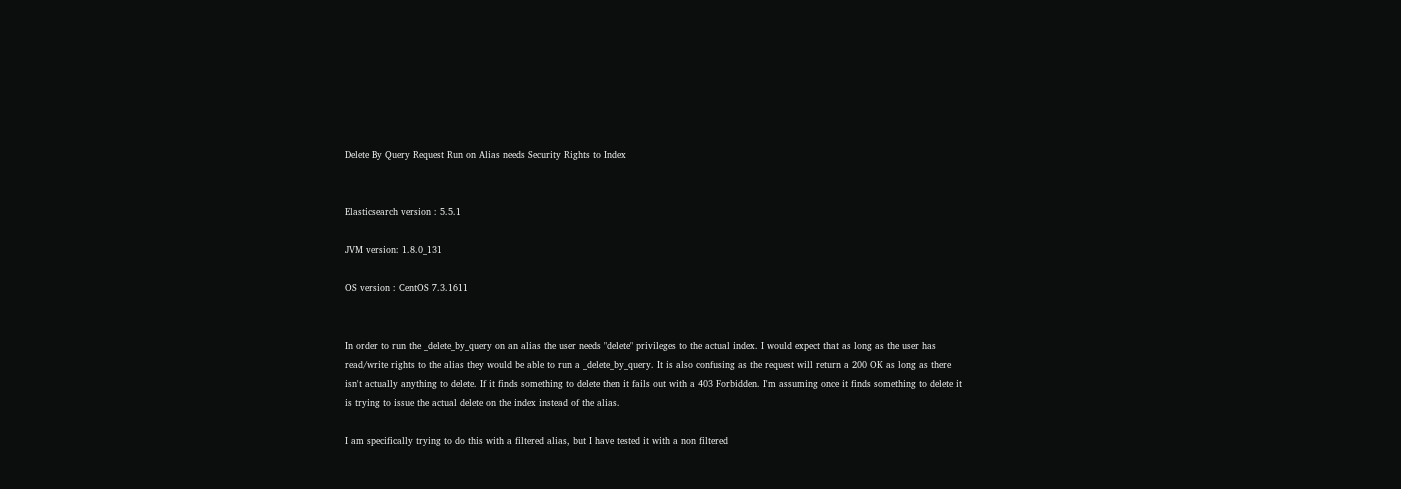Delete By Query Request Run on Alias needs Security Rights to Index


Elasticsearch version : 5.5.1

JVM version: 1.8.0_131

OS version : CentOS 7.3.1611


In order to run the _delete_by_query on an alias the user needs "delete" privileges to the actual index. I would expect that as long as the user has read/write rights to the alias they would be able to run a _delete_by_query. It is also confusing as the request will return a 200 OK as long as there isn't actually anything to delete. If it finds something to delete then it fails out with a 403 Forbidden. I'm assuming once it finds something to delete it is trying to issue the actual delete on the index instead of the alias.

I am specifically trying to do this with a filtered alias, but I have tested it with a non filtered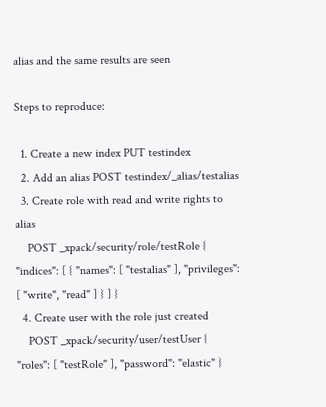alias and the same results are seen

Steps to reproduce:

  1. Create a new index PUT testindex
  2. Add an alias POST testindex/_alias/testalias
  3. Create role with read and write rights to alias
    POST _xpack/security/role/testRole { "indices": [ { "names": [ "testalias" ], "privileges": [ "write", "read" ] } ] }
  4. Create user with the role just created
    POST _xpack/security/user/testUser { "roles": [ "testRole" ], "password": "elastic" }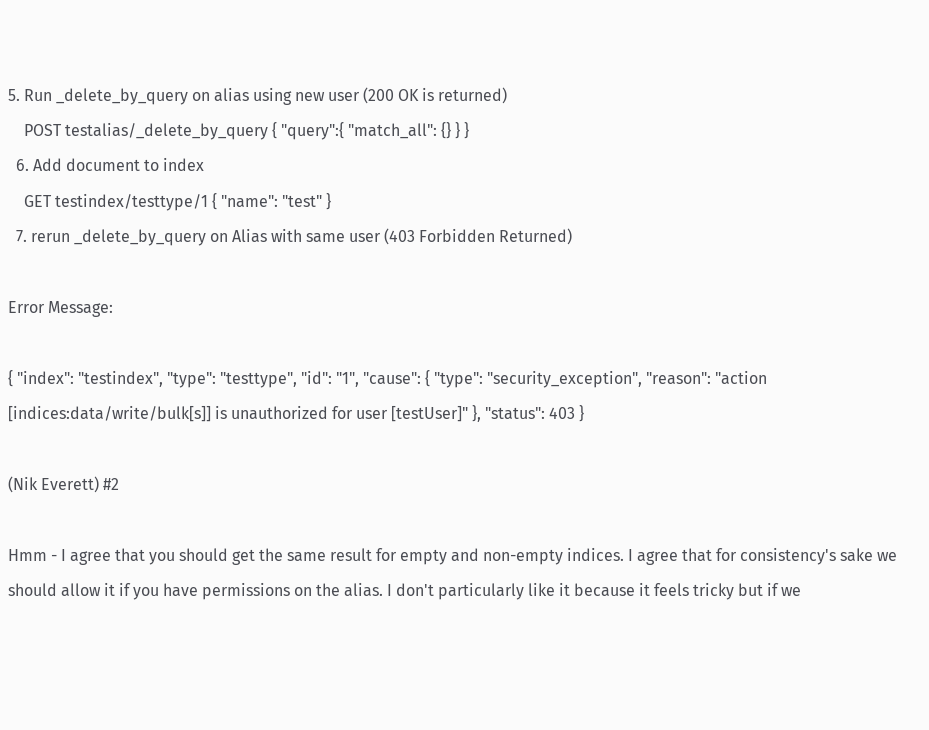5. Run _delete_by_query on alias using new user (200 OK is returned)
    POST testalias/_delete_by_query { "query":{ "match_all": {} } }
  6. Add document to index
    GET testindex/testtype/1 { "name": "test" }
  7. rerun _delete_by_query on Alias with same user (403 Forbidden Returned)

Error Message:

{ "index": "testindex", "type": "testtype", "id": "1", "cause": { "type": "security_exception", "reason": "action [indices:data/write/bulk[s]] is unauthorized for user [testUser]" }, "status": 403 }

(Nik Everett) #2

Hmm - I agree that you should get the same result for empty and non-empty indices. I agree that for consistency's sake we should allow it if you have permissions on the alias. I don't particularly like it because it feels tricky but if we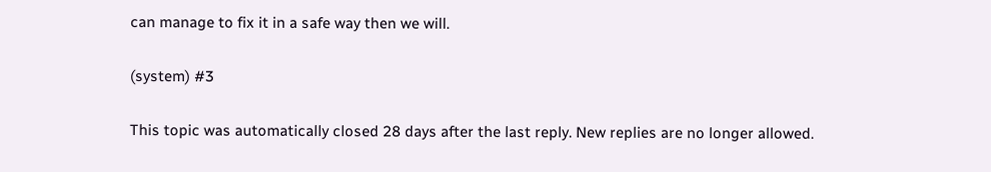can manage to fix it in a safe way then we will.

(system) #3

This topic was automatically closed 28 days after the last reply. New replies are no longer allowed.